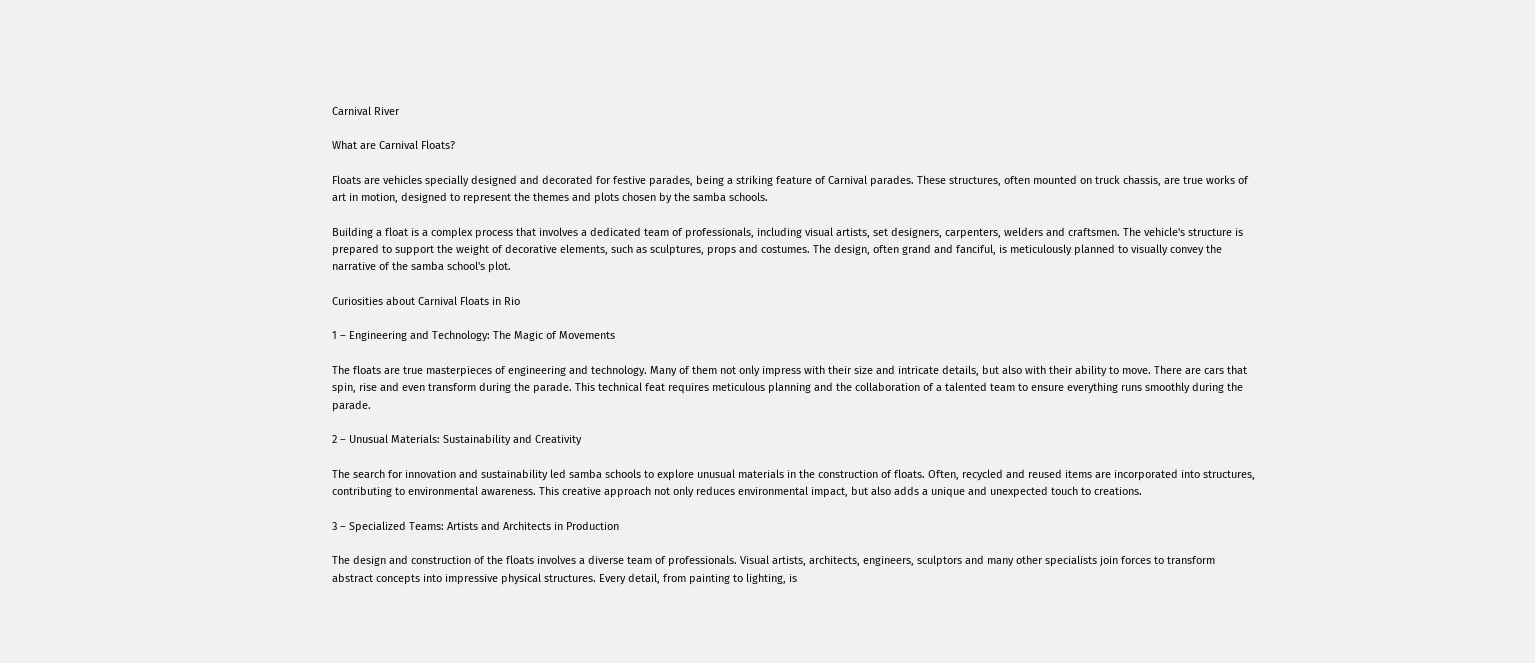Carnival River

What are Carnival Floats?

Floats are vehicles specially designed and decorated for festive parades, being a striking feature of Carnival parades. These structures, often mounted on truck chassis, are true works of art in motion, designed to represent the themes and plots chosen by the samba schools.

Building a float is a complex process that involves a dedicated team of professionals, including visual artists, set designers, carpenters, welders and craftsmen. The vehicle's structure is prepared to support the weight of decorative elements, such as sculptures, props and costumes. The design, often grand and fanciful, is meticulously planned to visually convey the narrative of the samba school's plot.

Curiosities about Carnival Floats in Rio

1 – Engineering and Technology: The Magic of Movements

The floats are true masterpieces of engineering and technology. Many of them not only impress with their size and intricate details, but also with their ability to move. There are cars that spin, rise and even transform during the parade. This technical feat requires meticulous planning and the collaboration of a talented team to ensure everything runs smoothly during the parade.

2 – Unusual Materials: Sustainability and Creativity

The search for innovation and sustainability led samba schools to explore unusual materials in the construction of floats. Often, recycled and reused items are incorporated into structures, contributing to environmental awareness. This creative approach not only reduces environmental impact, but also adds a unique and unexpected touch to creations.

3 – Specialized Teams: Artists and Architects in Production

The design and construction of the floats involves a diverse team of professionals. Visual artists, architects, engineers, sculptors and many other specialists join forces to transform abstract concepts into impressive physical structures. Every detail, from painting to lighting, is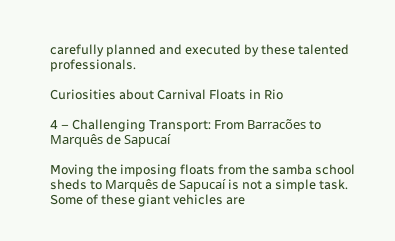carefully planned and executed by these talented professionals.

Curiosities about Carnival Floats in Rio

4 – Challenging Transport: From Barracões to Marquês de Sapucaí

Moving the imposing floats from the samba school sheds to Marquês de Sapucaí is not a simple task. Some of these giant vehicles are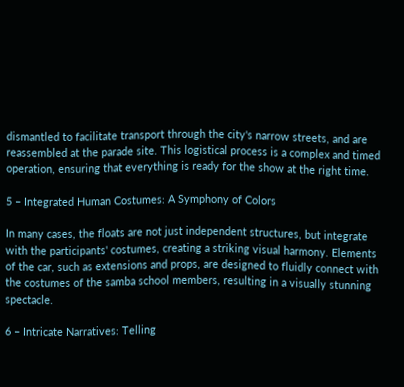dismantled to facilitate transport through the city's narrow streets, and are reassembled at the parade site. This logistical process is a complex and timed operation, ensuring that everything is ready for the show at the right time.

5 – Integrated Human Costumes: A Symphony of Colors

In many cases, the floats are not just independent structures, but integrate with the participants' costumes, creating a striking visual harmony. Elements of the car, such as extensions and props, are designed to fluidly connect with the costumes of the samba school members, resulting in a visually stunning spectacle.

6 – Intricate Narratives: Telling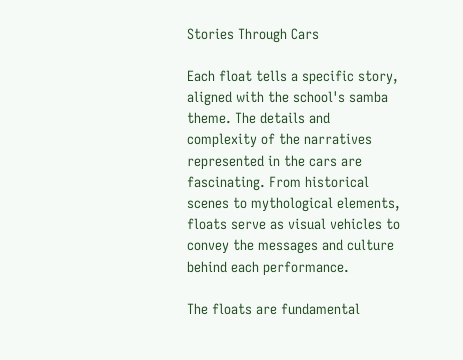Stories Through Cars

Each float tells a specific story, aligned with the school's samba theme. The details and complexity of the narratives represented in the cars are fascinating. From historical scenes to mythological elements, floats serve as visual vehicles to convey the messages and culture behind each performance.

The floats are fundamental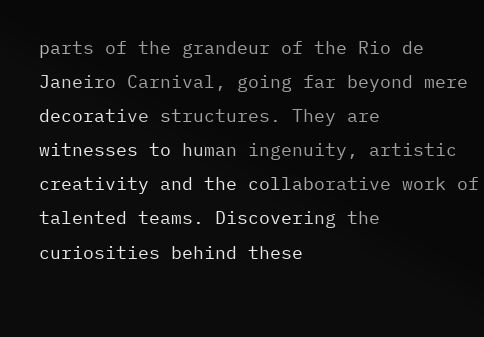parts of the grandeur of the Rio de Janeiro Carnival, going far beyond mere decorative structures. They are witnesses to human ingenuity, artistic creativity and the collaborative work of talented teams. Discovering the curiosities behind these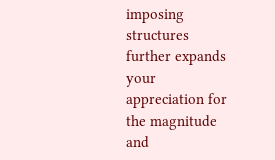imposing structures further expands your appreciation for the magnitude and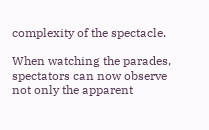complexity of the spectacle.

When watching the parades, spectators can now observe not only the apparent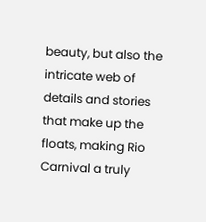beauty, but also the intricate web of details and stories that make up the floats, making Rio Carnival a truly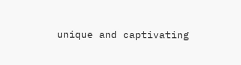unique and captivating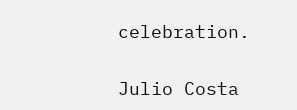celebration.

Julio Costa